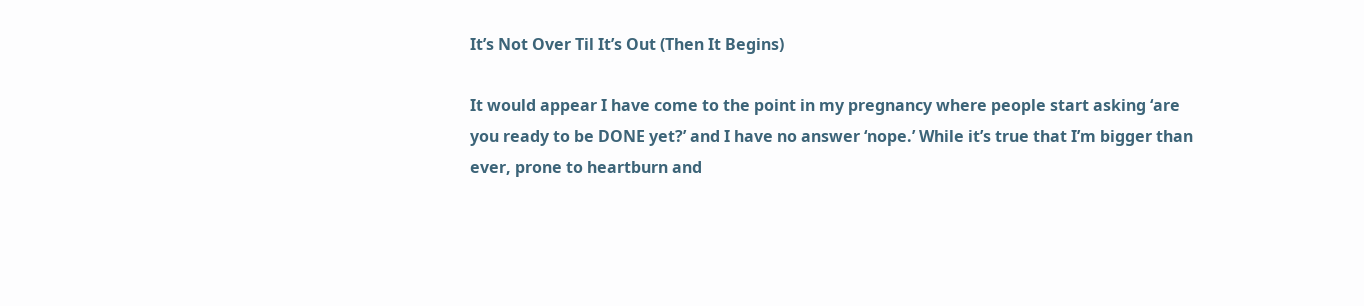It’s Not Over Til It’s Out (Then It Begins)

It would appear I have come to the point in my pregnancy where people start asking ‘are you ready to be DONE yet?’ and I have no answer ‘nope.’ While it’s true that I’m bigger than ever, prone to heartburn and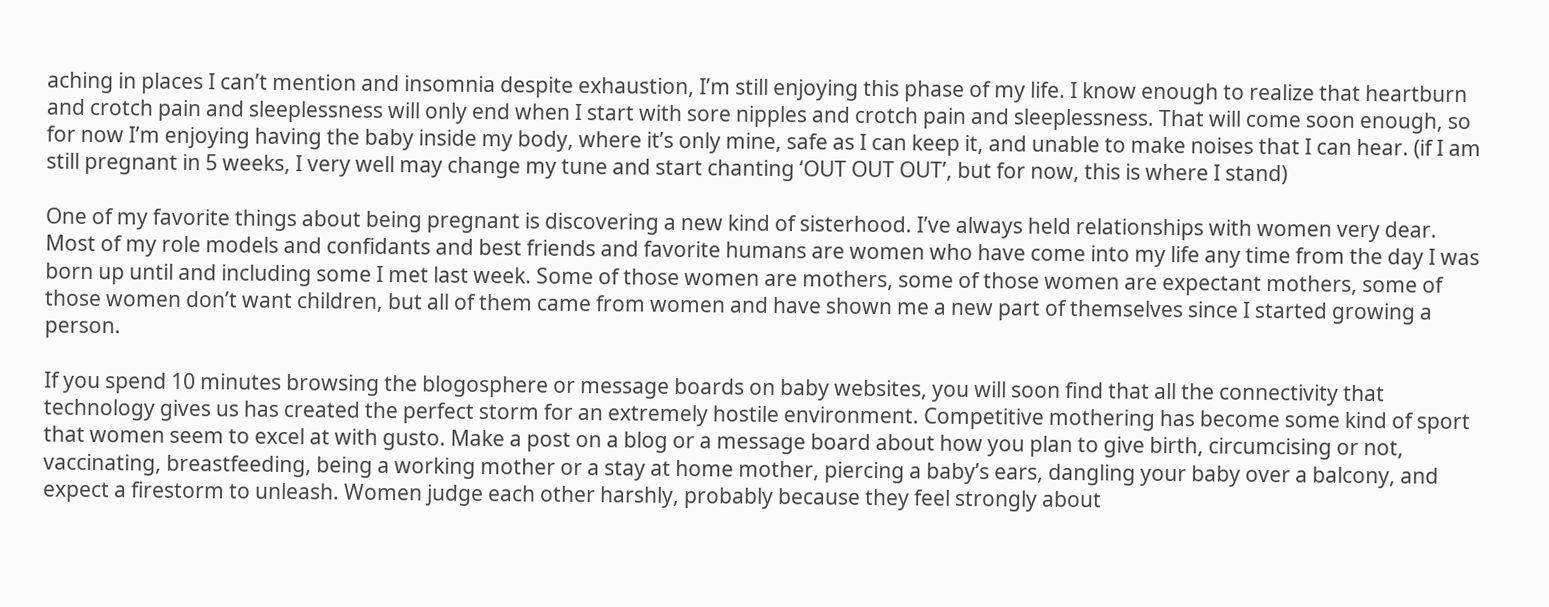aching in places I can’t mention and insomnia despite exhaustion, I’m still enjoying this phase of my life. I know enough to realize that heartburn and crotch pain and sleeplessness will only end when I start with sore nipples and crotch pain and sleeplessness. That will come soon enough, so for now I’m enjoying having the baby inside my body, where it’s only mine, safe as I can keep it, and unable to make noises that I can hear. (if I am still pregnant in 5 weeks, I very well may change my tune and start chanting ‘OUT OUT OUT’, but for now, this is where I stand)

One of my favorite things about being pregnant is discovering a new kind of sisterhood. I’ve always held relationships with women very dear. Most of my role models and confidants and best friends and favorite humans are women who have come into my life any time from the day I was born up until and including some I met last week. Some of those women are mothers, some of those women are expectant mothers, some of those women don’t want children, but all of them came from women and have shown me a new part of themselves since I started growing a person.

If you spend 10 minutes browsing the blogosphere or message boards on baby websites, you will soon find that all the connectivity that technology gives us has created the perfect storm for an extremely hostile environment. Competitive mothering has become some kind of sport that women seem to excel at with gusto. Make a post on a blog or a message board about how you plan to give birth, circumcising or not, vaccinating, breastfeeding, being a working mother or a stay at home mother, piercing a baby’s ears, dangling your baby over a balcony, and expect a firestorm to unleash. Women judge each other harshly, probably because they feel strongly about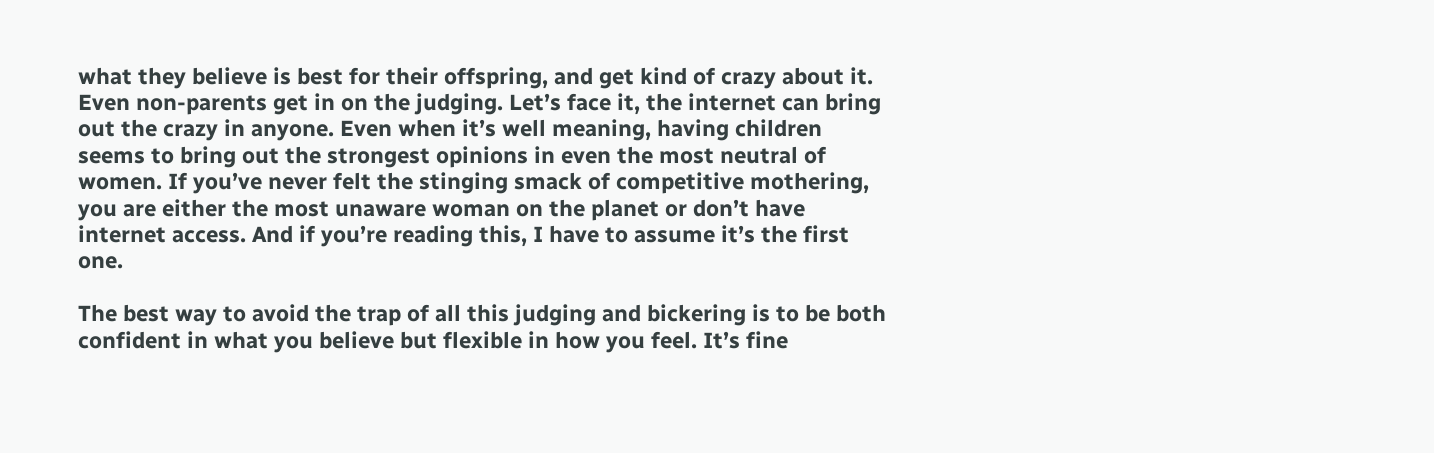what they believe is best for their offspring, and get kind of crazy about it. Even non-parents get in on the judging. Let’s face it, the internet can bring out the crazy in anyone. Even when it’s well meaning, having children seems to bring out the strongest opinions in even the most neutral of women. If you’ve never felt the stinging smack of competitive mothering, you are either the most unaware woman on the planet or don’t have internet access. And if you’re reading this, I have to assume it’s the first one.

The best way to avoid the trap of all this judging and bickering is to be both confident in what you believe but flexible in how you feel. It’s fine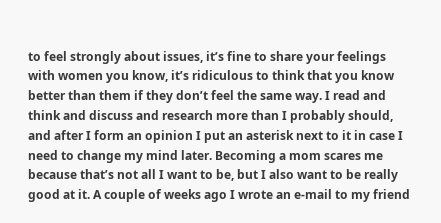to feel strongly about issues, it’s fine to share your feelings with women you know, it’s ridiculous to think that you know better than them if they don’t feel the same way. I read and think and discuss and research more than I probably should, and after I form an opinion I put an asterisk next to it in case I need to change my mind later. Becoming a mom scares me because that’s not all I want to be, but I also want to be really good at it. A couple of weeks ago I wrote an e-mail to my friend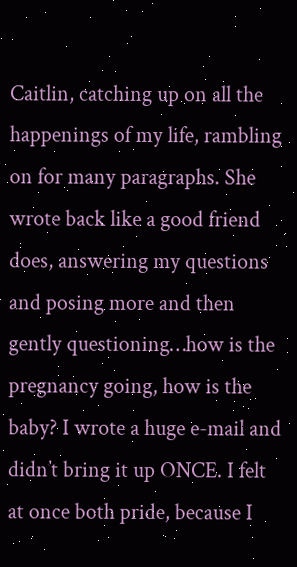Caitlin, catching up on all the happenings of my life, rambling on for many paragraphs. She wrote back like a good friend does, answering my questions and posing more and then gently questioning…how is the pregnancy going, how is the baby? I wrote a huge e-mail and didn’t bring it up ONCE. I felt at once both pride, because I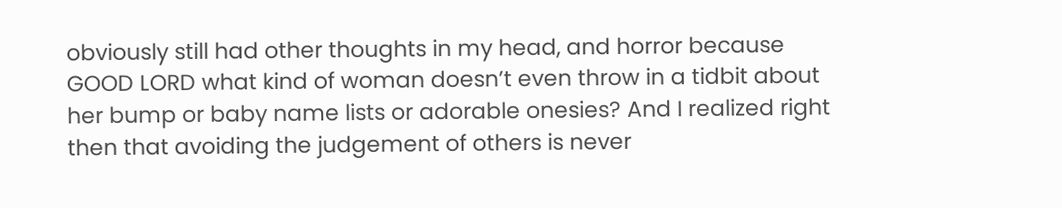obviously still had other thoughts in my head, and horror because GOOD LORD what kind of woman doesn’t even throw in a tidbit about her bump or baby name lists or adorable onesies? And I realized right then that avoiding the judgement of others is never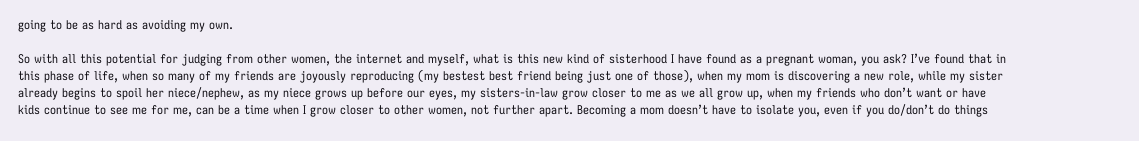going to be as hard as avoiding my own.

So with all this potential for judging from other women, the internet and myself, what is this new kind of sisterhood I have found as a pregnant woman, you ask? I’ve found that in this phase of life, when so many of my friends are joyously reproducing (my bestest best friend being just one of those), when my mom is discovering a new role, while my sister already begins to spoil her niece/nephew, as my niece grows up before our eyes, my sisters-in-law grow closer to me as we all grow up, when my friends who don’t want or have kids continue to see me for me, can be a time when I grow closer to other women, not further apart. Becoming a mom doesn’t have to isolate you, even if you do/don’t do things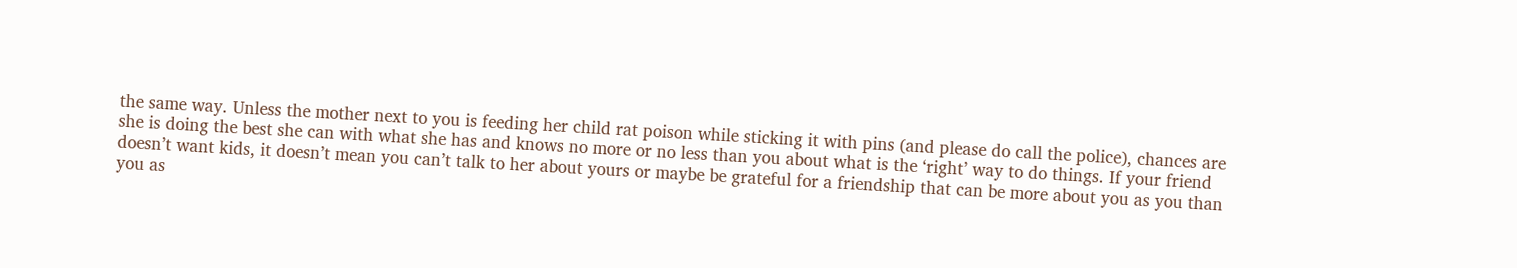the same way. Unless the mother next to you is feeding her child rat poison while sticking it with pins (and please do call the police), chances are she is doing the best she can with what she has and knows no more or no less than you about what is the ‘right’ way to do things. If your friend doesn’t want kids, it doesn’t mean you can’t talk to her about yours or maybe be grateful for a friendship that can be more about you as you than you as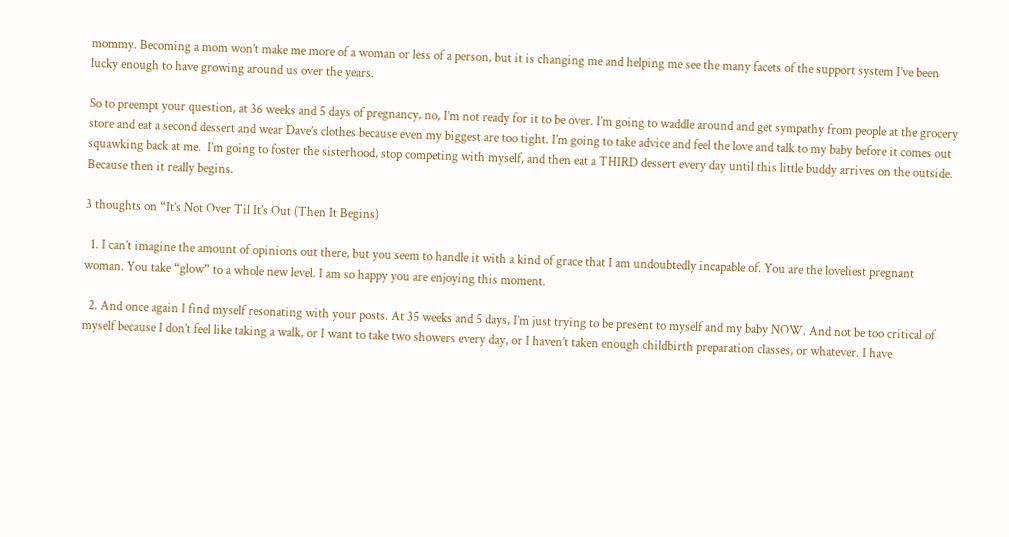mommy. Becoming a mom won’t make me more of a woman or less of a person, but it is changing me and helping me see the many facets of the support system I’ve been lucky enough to have growing around us over the years.

So to preempt your question, at 36 weeks and 5 days of pregnancy, no, I’m not ready for it to be over. I’m going to waddle around and get sympathy from people at the grocery store and eat a second dessert and wear Dave’s clothes because even my biggest are too tight. I’m going to take advice and feel the love and talk to my baby before it comes out squawking back at me.  I’m going to foster the sisterhood, stop competing with myself, and then eat a THIRD dessert every day until this little buddy arrives on the outside. Because then it really begins.

3 thoughts on “It’s Not Over Til It’s Out (Then It Begins)

  1. I can’t imagine the amount of opinions out there, but you seem to handle it with a kind of grace that I am undoubtedly incapable of. You are the loveliest pregnant woman. You take “glow” to a whole new level. I am so happy you are enjoying this moment.

  2. And once again I find myself resonating with your posts. At 35 weeks and 5 days, I’m just trying to be present to myself and my baby NOW. And not be too critical of myself because I don’t feel like taking a walk, or I want to take two showers every day, or I haven’t taken enough childbirth preparation classes, or whatever. I have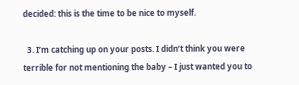decided: this is the time to be nice to myself.

  3. I’m catching up on your posts. I didn’t think you were terrible for not mentioning the baby – I just wanted you to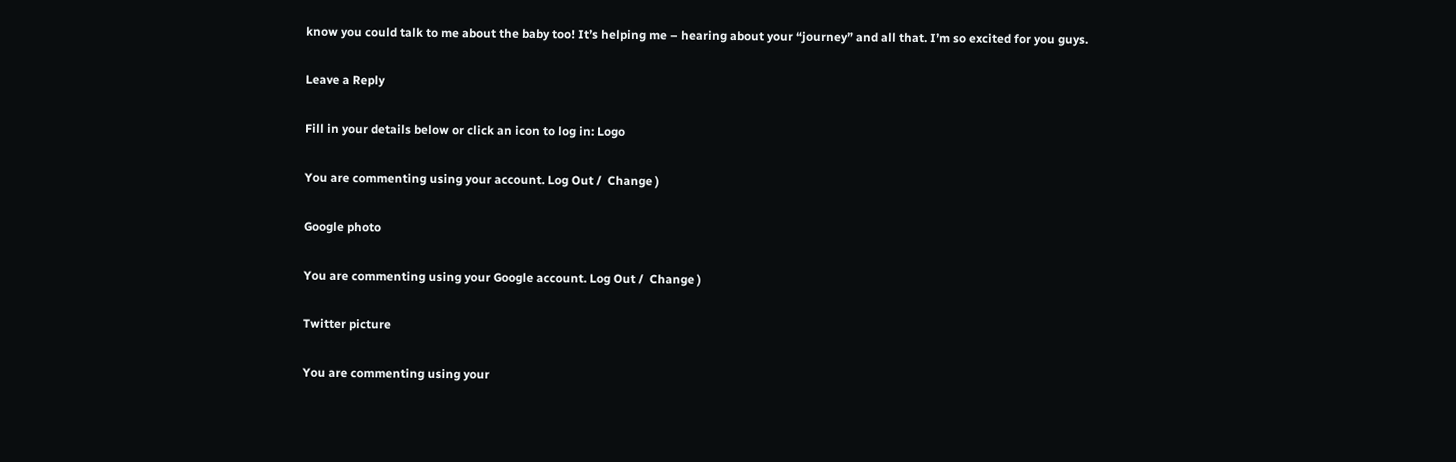know you could talk to me about the baby too! It’s helping me – hearing about your “journey” and all that. I’m so excited for you guys.

Leave a Reply

Fill in your details below or click an icon to log in: Logo

You are commenting using your account. Log Out /  Change )

Google photo

You are commenting using your Google account. Log Out /  Change )

Twitter picture

You are commenting using your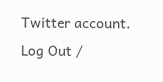Twitter account. Log Out /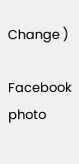Change )

Facebook photo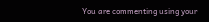You are commenting using your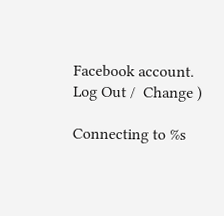Facebook account. Log Out /  Change )

Connecting to %s